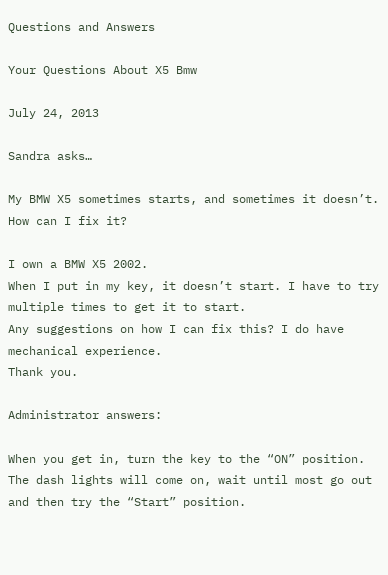Questions and Answers

Your Questions About X5 Bmw

July 24, 2013

Sandra asks…

My BMW X5 sometimes starts, and sometimes it doesn’t. How can I fix it?

I own a BMW X5 2002.
When I put in my key, it doesn’t start. I have to try multiple times to get it to start.
Any suggestions on how I can fix this? I do have mechanical experience.
Thank you.

Administrator answers:

When you get in, turn the key to the “ON” position. The dash lights will come on, wait until most go out and then try the “Start” position.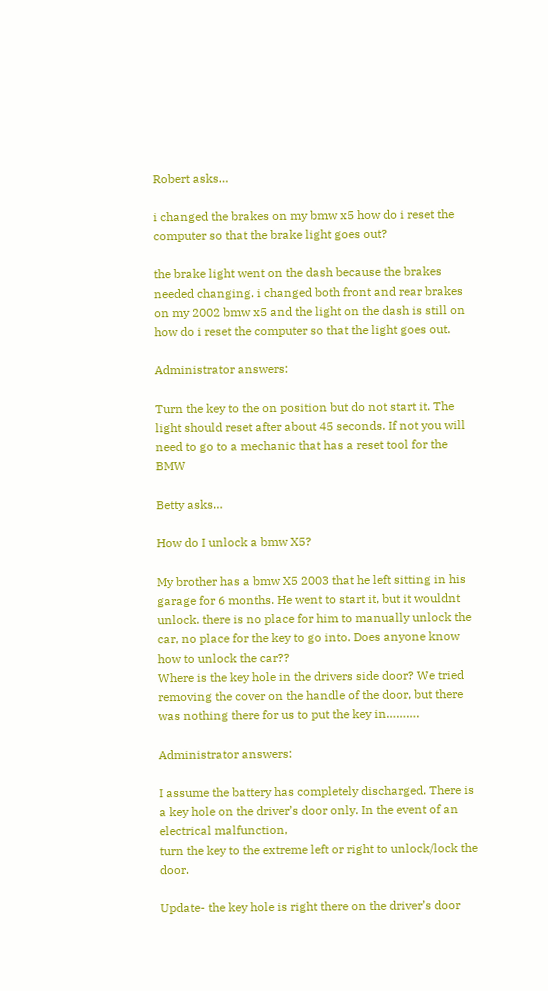Robert asks…

i changed the brakes on my bmw x5 how do i reset the computer so that the brake light goes out?

the brake light went on the dash because the brakes needed changing. i changed both front and rear brakes on my 2002 bmw x5 and the light on the dash is still on how do i reset the computer so that the light goes out.

Administrator answers:

Turn the key to the on position but do not start it. The light should reset after about 45 seconds. If not you will need to go to a mechanic that has a reset tool for the BMW

Betty asks…

How do I unlock a bmw X5?

My brother has a bmw X5 2003 that he left sitting in his garage for 6 months. He went to start it, but it wouldnt unlock. there is no place for him to manually unlock the car, no place for the key to go into. Does anyone know how to unlock the car??
Where is the key hole in the drivers side door? We tried removing the cover on the handle of the door, but there was nothing there for us to put the key in……….

Administrator answers:

I assume the battery has completely discharged. There is a key hole on the driver’s door only. In the event of an electrical malfunction,
turn the key to the extreme left or right to unlock/lock the door.

Update- the key hole is right there on the driver’s door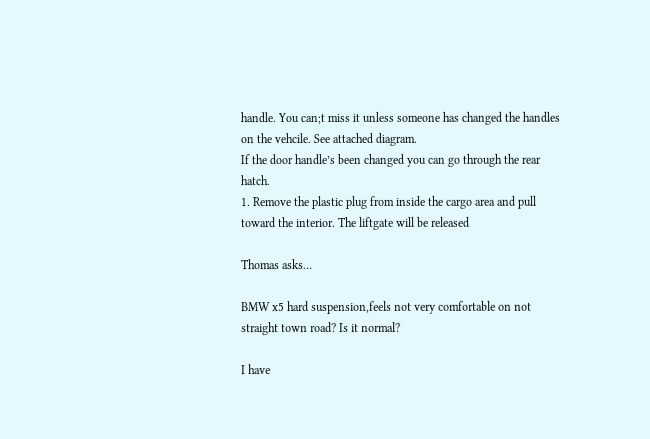handle. You can;t miss it unless someone has changed the handles on the vehcile. See attached diagram.
If the door handle’s been changed you can go through the rear hatch.
1. Remove the plastic plug from inside the cargo area and pull toward the interior. The liftgate will be released

Thomas asks…

BMW x5 hard suspension,feels not very comfortable on not straight town road? Is it normal?

I have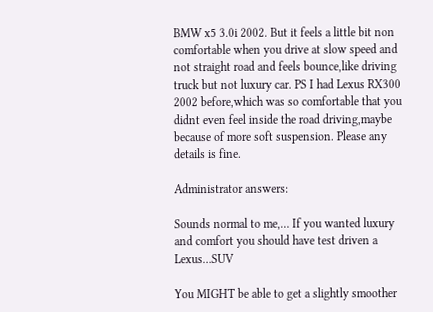BMW x5 3.0i 2002. But it feels a little bit non comfortable when you drive at slow speed and not straight road and feels bounce,like driving truck but not luxury car. PS I had Lexus RX300 2002 before,which was so comfortable that you didnt even feel inside the road driving,maybe because of more soft suspension. Please any details is fine.

Administrator answers:

Sounds normal to me,… If you wanted luxury and comfort you should have test driven a Lexus…SUV

You MIGHT be able to get a slightly smoother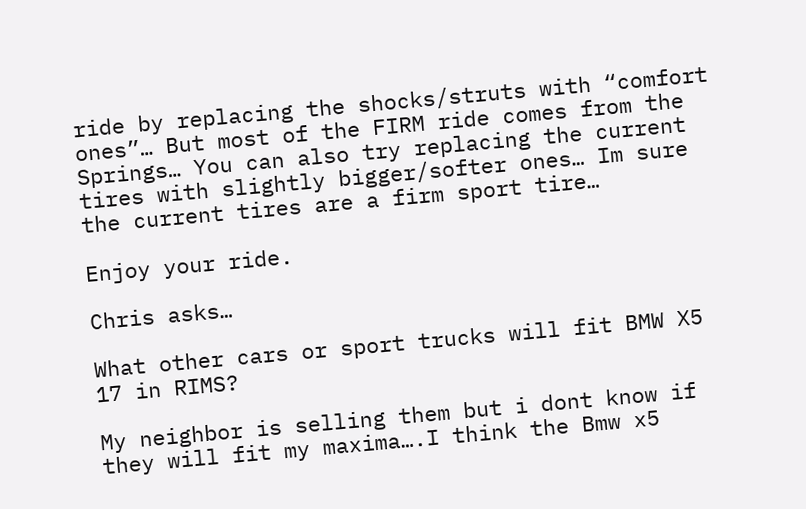ride by replacing the shocks/struts with “comfort ones”… But most of the FIRM ride comes from the Springs… You can also try replacing the current tires with slightly bigger/softer ones… Im sure the current tires are a firm sport tire…

Enjoy your ride.

Chris asks…

What other cars or sport trucks will fit BMW X5 17 in RIMS?

My neighbor is selling them but i dont know if they will fit my maxima….I think the Bmw x5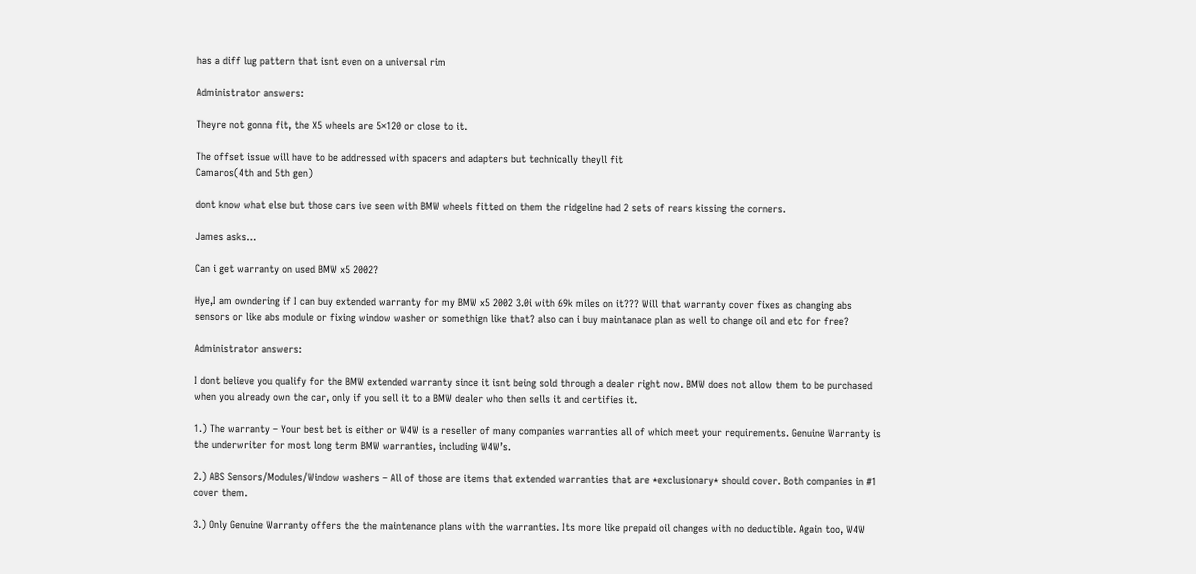has a diff lug pattern that isnt even on a universal rim

Administrator answers:

Theyre not gonna fit, the X5 wheels are 5×120 or close to it.

The offset issue will have to be addressed with spacers and adapters but technically theyll fit
Camaros(4th and 5th gen)

dont know what else but those cars ive seen with BMW wheels fitted on them the ridgeline had 2 sets of rears kissing the corners.

James asks…

Can i get warranty on used BMW x5 2002?

Hye,I am owndering if I can buy extended warranty for my BMW x5 2002 3.0i with 69k miles on it??? Will that warranty cover fixes as changing abs sensors or like abs module or fixing window washer or somethign like that? also can i buy maintanace plan as well to change oil and etc for free?

Administrator answers:

I dont believe you qualify for the BMW extended warranty since it isnt being sold through a dealer right now. BMW does not allow them to be purchased when you already own the car, only if you sell it to a BMW dealer who then sells it and certifies it.

1.) The warranty – Your best bet is either or W4W is a reseller of many companies warranties all of which meet your requirements. Genuine Warranty is the underwriter for most long term BMW warranties, including W4W’s.

2.) ABS Sensors/Modules/Window washers – All of those are items that extended warranties that are *exclusionary* should cover. Both companies in #1 cover them.

3.) Only Genuine Warranty offers the the maintenance plans with the warranties. Its more like prepaid oil changes with no deductible. Again too, W4W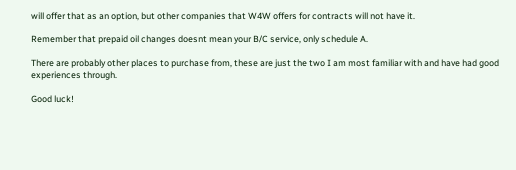will offer that as an option, but other companies that W4W offers for contracts will not have it.

Remember that prepaid oil changes doesnt mean your B/C service, only schedule A.

There are probably other places to purchase from, these are just the two I am most familiar with and have had good experiences through.

Good luck!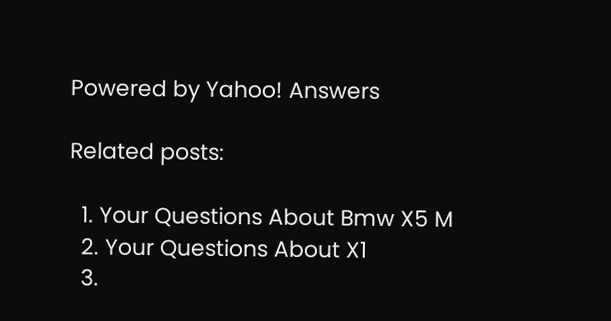Powered by Yahoo! Answers

Related posts:

  1. Your Questions About Bmw X5 M
  2. Your Questions About X1
  3.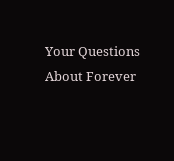Your Questions About Forever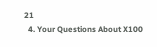21
  4. Your Questions About X100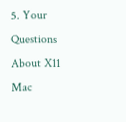5. Your Questions About X11 Mac